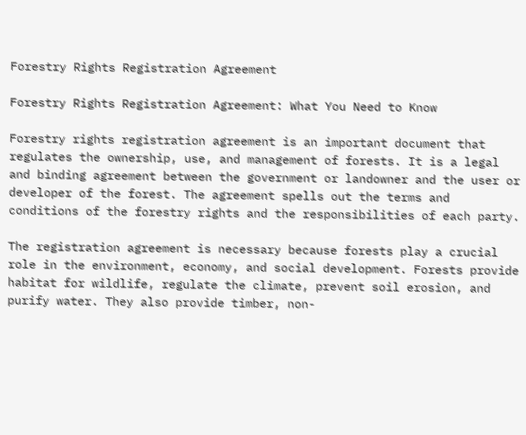Forestry Rights Registration Agreement

Forestry Rights Registration Agreement: What You Need to Know

Forestry rights registration agreement is an important document that regulates the ownership, use, and management of forests. It is a legal and binding agreement between the government or landowner and the user or developer of the forest. The agreement spells out the terms and conditions of the forestry rights and the responsibilities of each party.

The registration agreement is necessary because forests play a crucial role in the environment, economy, and social development. Forests provide habitat for wildlife, regulate the climate, prevent soil erosion, and purify water. They also provide timber, non-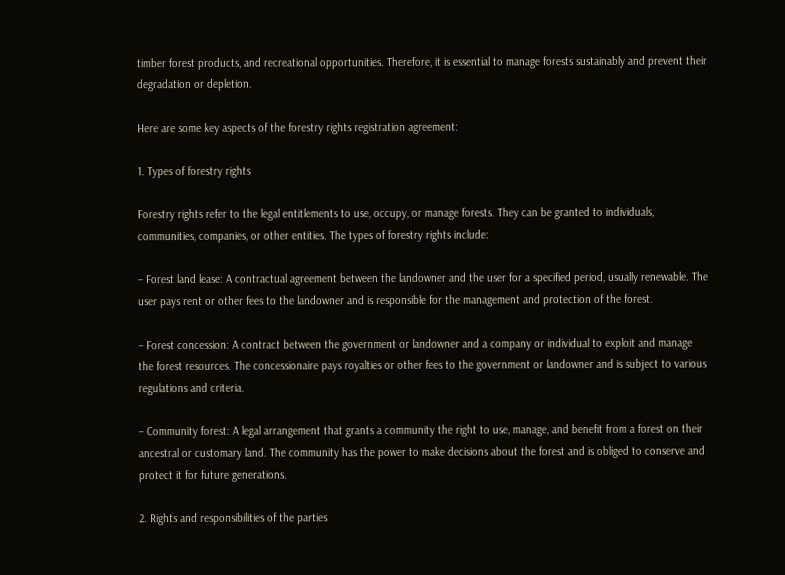timber forest products, and recreational opportunities. Therefore, it is essential to manage forests sustainably and prevent their degradation or depletion.

Here are some key aspects of the forestry rights registration agreement:

1. Types of forestry rights

Forestry rights refer to the legal entitlements to use, occupy, or manage forests. They can be granted to individuals, communities, companies, or other entities. The types of forestry rights include:

– Forest land lease: A contractual agreement between the landowner and the user for a specified period, usually renewable. The user pays rent or other fees to the landowner and is responsible for the management and protection of the forest.

– Forest concession: A contract between the government or landowner and a company or individual to exploit and manage the forest resources. The concessionaire pays royalties or other fees to the government or landowner and is subject to various regulations and criteria.

– Community forest: A legal arrangement that grants a community the right to use, manage, and benefit from a forest on their ancestral or customary land. The community has the power to make decisions about the forest and is obliged to conserve and protect it for future generations.

2. Rights and responsibilities of the parties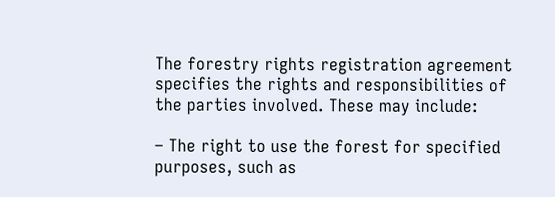The forestry rights registration agreement specifies the rights and responsibilities of the parties involved. These may include:

– The right to use the forest for specified purposes, such as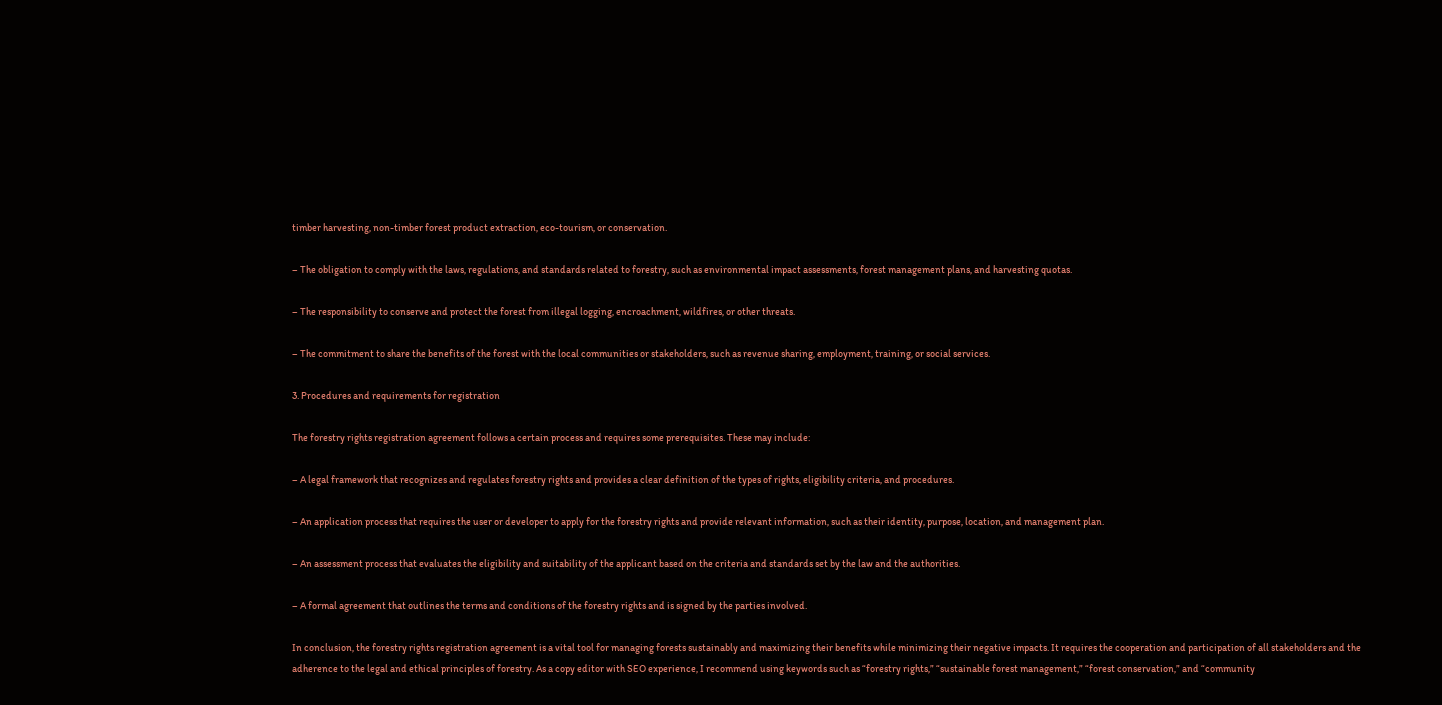timber harvesting, non-timber forest product extraction, eco-tourism, or conservation.

– The obligation to comply with the laws, regulations, and standards related to forestry, such as environmental impact assessments, forest management plans, and harvesting quotas.

– The responsibility to conserve and protect the forest from illegal logging, encroachment, wildfires, or other threats.

– The commitment to share the benefits of the forest with the local communities or stakeholders, such as revenue sharing, employment, training, or social services.

3. Procedures and requirements for registration

The forestry rights registration agreement follows a certain process and requires some prerequisites. These may include:

– A legal framework that recognizes and regulates forestry rights and provides a clear definition of the types of rights, eligibility criteria, and procedures.

– An application process that requires the user or developer to apply for the forestry rights and provide relevant information, such as their identity, purpose, location, and management plan.

– An assessment process that evaluates the eligibility and suitability of the applicant based on the criteria and standards set by the law and the authorities.

– A formal agreement that outlines the terms and conditions of the forestry rights and is signed by the parties involved.

In conclusion, the forestry rights registration agreement is a vital tool for managing forests sustainably and maximizing their benefits while minimizing their negative impacts. It requires the cooperation and participation of all stakeholders and the adherence to the legal and ethical principles of forestry. As a copy editor with SEO experience, I recommend using keywords such as “forestry rights,” “sustainable forest management,” “forest conservation,” and “community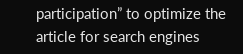participation” to optimize the article for search engines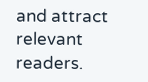and attract relevant readers.